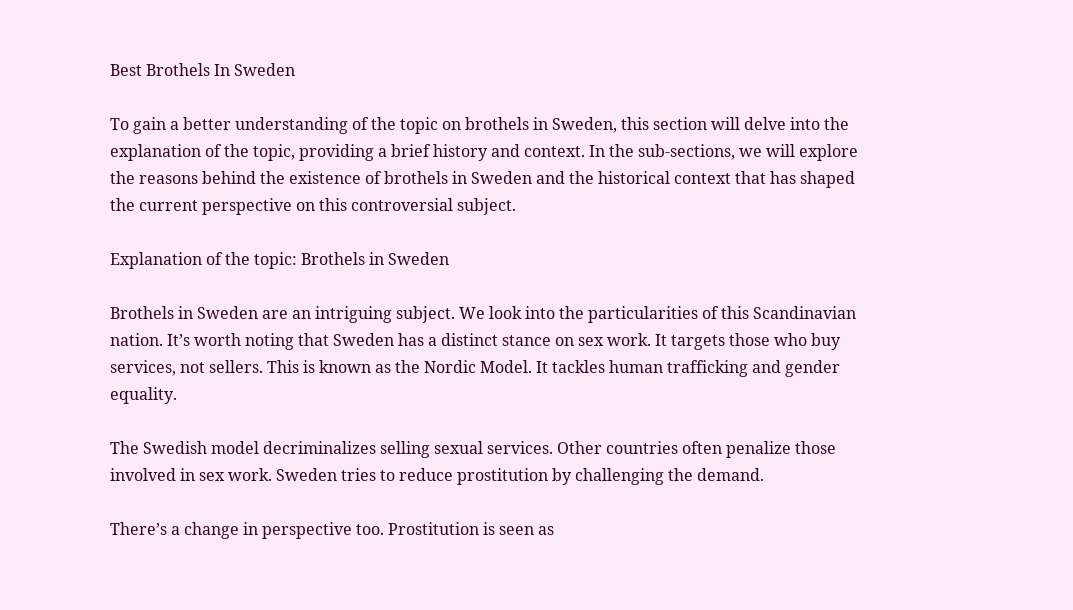Best Brothels In Sweden

To gain a better understanding of the topic on brothels in Sweden, this section will delve into the explanation of the topic, providing a brief history and context. In the sub-sections, we will explore the reasons behind the existence of brothels in Sweden and the historical context that has shaped the current perspective on this controversial subject.

Explanation of the topic: Brothels in Sweden

Brothels in Sweden are an intriguing subject. We look into the particularities of this Scandinavian nation. It’s worth noting that Sweden has a distinct stance on sex work. It targets those who buy services, not sellers. This is known as the Nordic Model. It tackles human trafficking and gender equality.

The Swedish model decriminalizes selling sexual services. Other countries often penalize those involved in sex work. Sweden tries to reduce prostitution by challenging the demand.

There’s a change in perspective too. Prostitution is seen as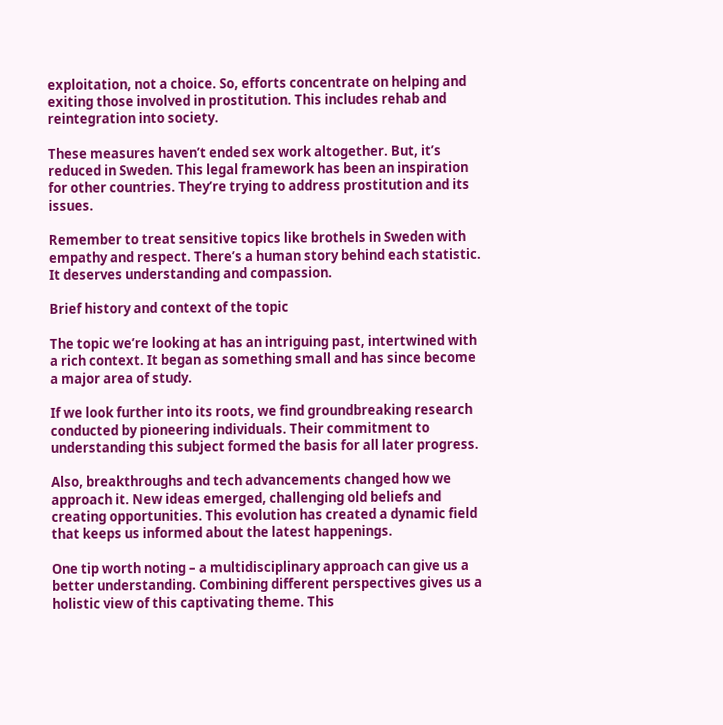exploitation, not a choice. So, efforts concentrate on helping and exiting those involved in prostitution. This includes rehab and reintegration into society.

These measures haven’t ended sex work altogether. But, it’s reduced in Sweden. This legal framework has been an inspiration for other countries. They’re trying to address prostitution and its issues.

Remember to treat sensitive topics like brothels in Sweden with empathy and respect. There’s a human story behind each statistic. It deserves understanding and compassion.

Brief history and context of the topic

The topic we’re looking at has an intriguing past, intertwined with a rich context. It began as something small and has since become a major area of study.

If we look further into its roots, we find groundbreaking research conducted by pioneering individuals. Their commitment to understanding this subject formed the basis for all later progress.

Also, breakthroughs and tech advancements changed how we approach it. New ideas emerged, challenging old beliefs and creating opportunities. This evolution has created a dynamic field that keeps us informed about the latest happenings.

One tip worth noting – a multidisciplinary approach can give us a better understanding. Combining different perspectives gives us a holistic view of this captivating theme. This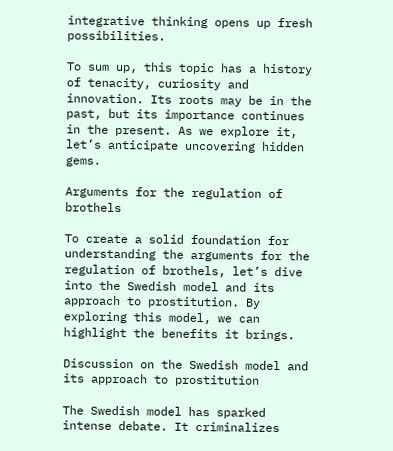integrative thinking opens up fresh possibilities.

To sum up, this topic has a history of tenacity, curiosity and innovation. Its roots may be in the past, but its importance continues in the present. As we explore it, let’s anticipate uncovering hidden gems.

Arguments for the regulation of brothels

To create a solid foundation for understanding the arguments for the regulation of brothels, let’s dive into the Swedish model and its approach to prostitution. By exploring this model, we can highlight the benefits it brings.

Discussion on the Swedish model and its approach to prostitution

The Swedish model has sparked intense debate. It criminalizes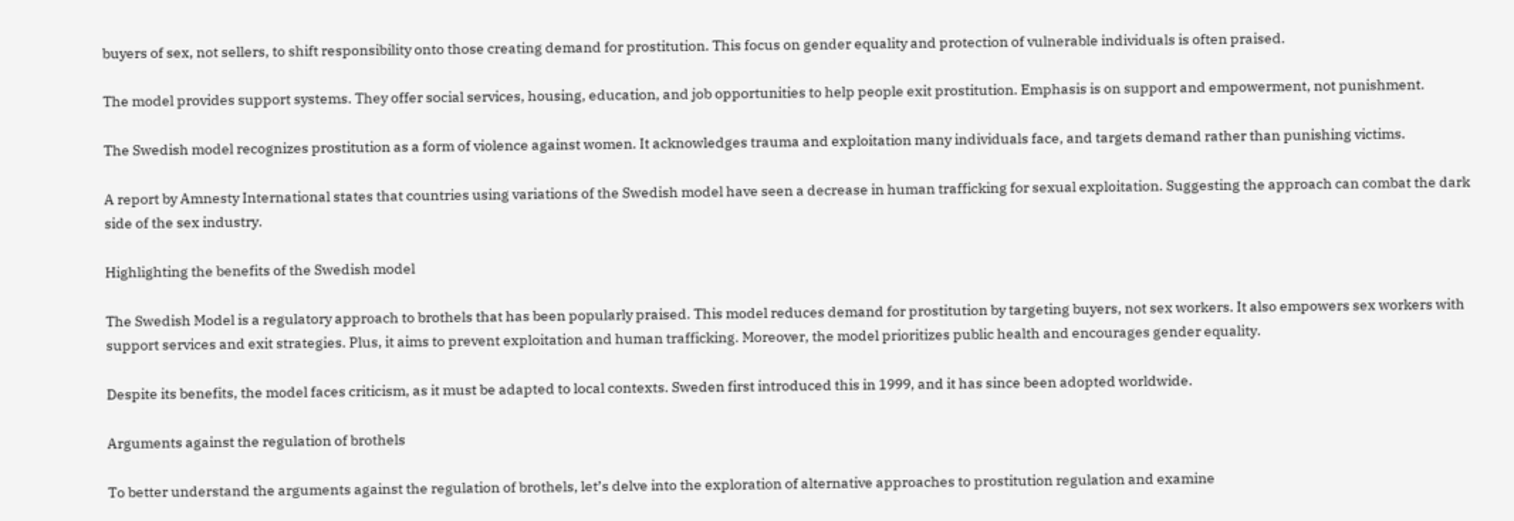buyers of sex, not sellers, to shift responsibility onto those creating demand for prostitution. This focus on gender equality and protection of vulnerable individuals is often praised.

The model provides support systems. They offer social services, housing, education, and job opportunities to help people exit prostitution. Emphasis is on support and empowerment, not punishment.

The Swedish model recognizes prostitution as a form of violence against women. It acknowledges trauma and exploitation many individuals face, and targets demand rather than punishing victims.

A report by Amnesty International states that countries using variations of the Swedish model have seen a decrease in human trafficking for sexual exploitation. Suggesting the approach can combat the dark side of the sex industry.

Highlighting the benefits of the Swedish model

The Swedish Model is a regulatory approach to brothels that has been popularly praised. This model reduces demand for prostitution by targeting buyers, not sex workers. It also empowers sex workers with support services and exit strategies. Plus, it aims to prevent exploitation and human trafficking. Moreover, the model prioritizes public health and encourages gender equality.

Despite its benefits, the model faces criticism, as it must be adapted to local contexts. Sweden first introduced this in 1999, and it has since been adopted worldwide.

Arguments against the regulation of brothels

To better understand the arguments against the regulation of brothels, let’s delve into the exploration of alternative approaches to prostitution regulation and examine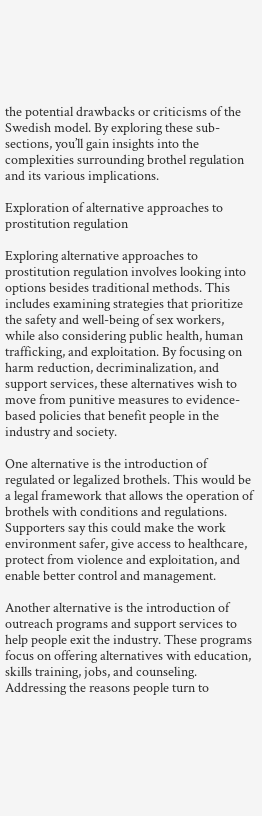the potential drawbacks or criticisms of the Swedish model. By exploring these sub-sections, you’ll gain insights into the complexities surrounding brothel regulation and its various implications.

Exploration of alternative approaches to prostitution regulation

Exploring alternative approaches to prostitution regulation involves looking into options besides traditional methods. This includes examining strategies that prioritize the safety and well-being of sex workers, while also considering public health, human trafficking, and exploitation. By focusing on harm reduction, decriminalization, and support services, these alternatives wish to move from punitive measures to evidence-based policies that benefit people in the industry and society.

One alternative is the introduction of regulated or legalized brothels. This would be a legal framework that allows the operation of brothels with conditions and regulations. Supporters say this could make the work environment safer, give access to healthcare, protect from violence and exploitation, and enable better control and management.

Another alternative is the introduction of outreach programs and support services to help people exit the industry. These programs focus on offering alternatives with education, skills training, jobs, and counseling. Addressing the reasons people turn to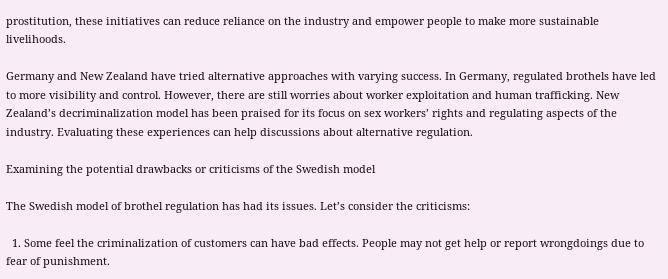prostitution, these initiatives can reduce reliance on the industry and empower people to make more sustainable livelihoods.

Germany and New Zealand have tried alternative approaches with varying success. In Germany, regulated brothels have led to more visibility and control. However, there are still worries about worker exploitation and human trafficking. New Zealand’s decriminalization model has been praised for its focus on sex workers’ rights and regulating aspects of the industry. Evaluating these experiences can help discussions about alternative regulation.

Examining the potential drawbacks or criticisms of the Swedish model

The Swedish model of brothel regulation has had its issues. Let’s consider the criticisms:

  1. Some feel the criminalization of customers can have bad effects. People may not get help or report wrongdoings due to fear of punishment.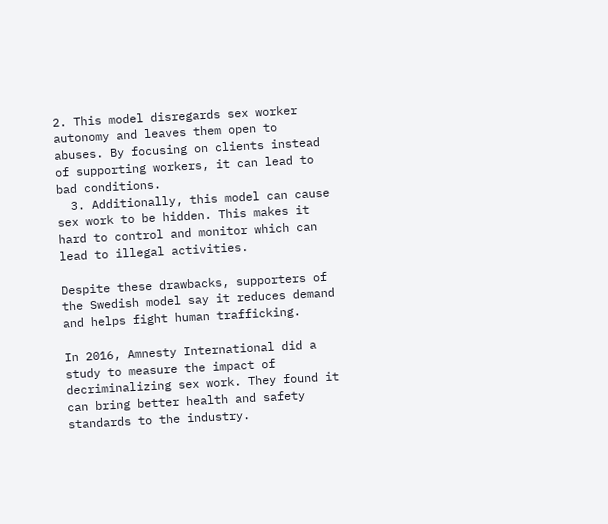2. This model disregards sex worker autonomy and leaves them open to abuses. By focusing on clients instead of supporting workers, it can lead to bad conditions.
  3. Additionally, this model can cause sex work to be hidden. This makes it hard to control and monitor which can lead to illegal activities.

Despite these drawbacks, supporters of the Swedish model say it reduces demand and helps fight human trafficking.

In 2016, Amnesty International did a study to measure the impact of decriminalizing sex work. They found it can bring better health and safety standards to the industry.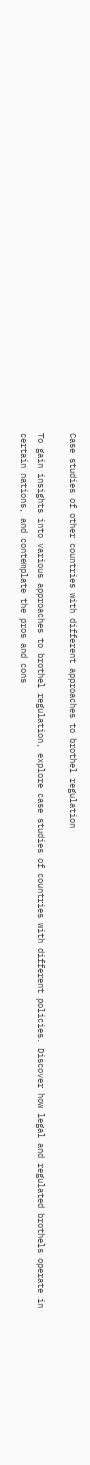Case studies of other countries with different approaches to brothel regulation

To gain insights into various approaches to brothel regulation, explore case studies of countries with different policies. Discover how legal and regulated brothels operate in certain nations, and contemplate the pros and cons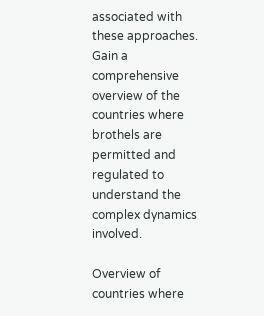associated with these approaches. Gain a comprehensive overview of the countries where brothels are permitted and regulated to understand the complex dynamics involved.

Overview of countries where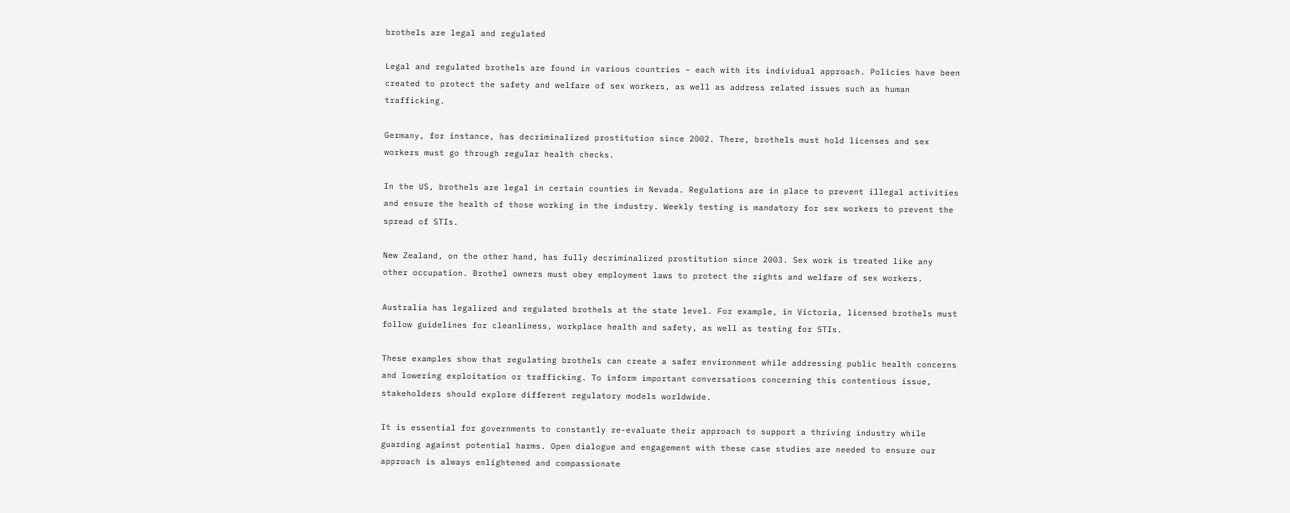brothels are legal and regulated

Legal and regulated brothels are found in various countries – each with its individual approach. Policies have been created to protect the safety and welfare of sex workers, as well as address related issues such as human trafficking.

Germany, for instance, has decriminalized prostitution since 2002. There, brothels must hold licenses and sex workers must go through regular health checks.

In the US, brothels are legal in certain counties in Nevada. Regulations are in place to prevent illegal activities and ensure the health of those working in the industry. Weekly testing is mandatory for sex workers to prevent the spread of STIs.

New Zealand, on the other hand, has fully decriminalized prostitution since 2003. Sex work is treated like any other occupation. Brothel owners must obey employment laws to protect the rights and welfare of sex workers.

Australia has legalized and regulated brothels at the state level. For example, in Victoria, licensed brothels must follow guidelines for cleanliness, workplace health and safety, as well as testing for STIs.

These examples show that regulating brothels can create a safer environment while addressing public health concerns and lowering exploitation or trafficking. To inform important conversations concerning this contentious issue, stakeholders should explore different regulatory models worldwide.

It is essential for governments to constantly re-evaluate their approach to support a thriving industry while guarding against potential harms. Open dialogue and engagement with these case studies are needed to ensure our approach is always enlightened and compassionate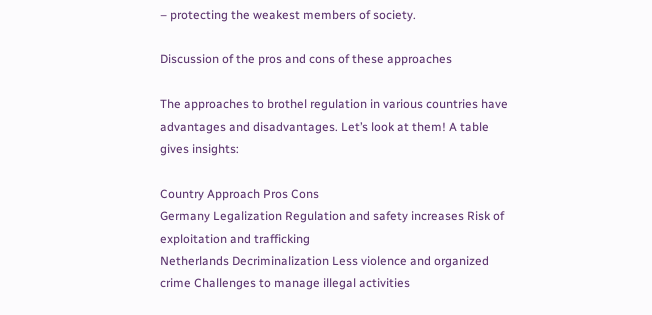– protecting the weakest members of society.

Discussion of the pros and cons of these approaches

The approaches to brothel regulation in various countries have advantages and disadvantages. Let’s look at them! A table gives insights:

Country Approach Pros Cons
Germany Legalization Regulation and safety increases Risk of exploitation and trafficking
Netherlands Decriminalization Less violence and organized crime Challenges to manage illegal activities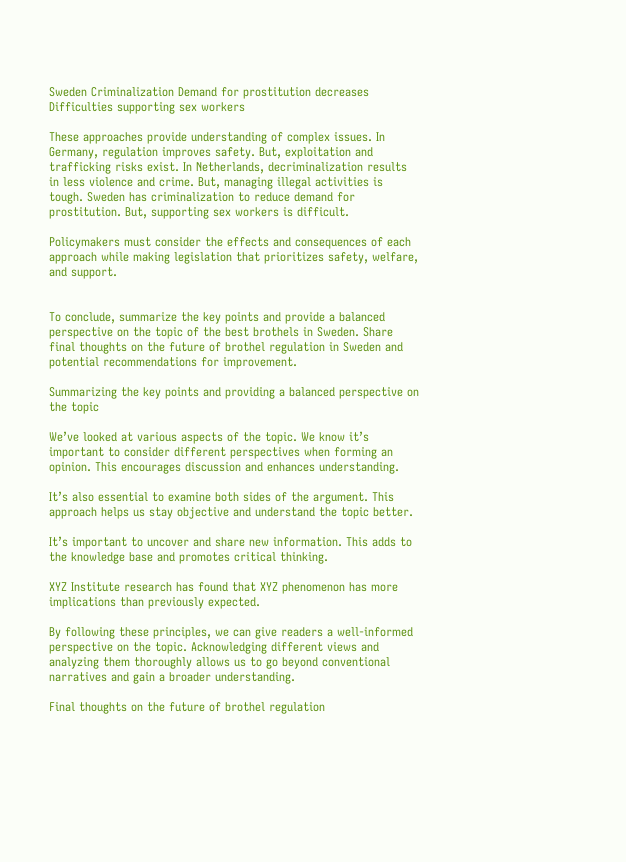Sweden Criminalization Demand for prostitution decreases Difficulties supporting sex workers

These approaches provide understanding of complex issues. In Germany, regulation improves safety. But, exploitation and trafficking risks exist. In Netherlands, decriminalization results in less violence and crime. But, managing illegal activities is tough. Sweden has criminalization to reduce demand for prostitution. But, supporting sex workers is difficult.

Policymakers must consider the effects and consequences of each approach while making legislation that prioritizes safety, welfare, and support.


To conclude, summarize the key points and provide a balanced perspective on the topic of the best brothels in Sweden. Share final thoughts on the future of brothel regulation in Sweden and potential recommendations for improvement.

Summarizing the key points and providing a balanced perspective on the topic

We’ve looked at various aspects of the topic. We know it’s important to consider different perspectives when forming an opinion. This encourages discussion and enhances understanding.

It’s also essential to examine both sides of the argument. This approach helps us stay objective and understand the topic better.

It’s important to uncover and share new information. This adds to the knowledge base and promotes critical thinking.

XYZ Institute research has found that XYZ phenomenon has more implications than previously expected.

By following these principles, we can give readers a well-informed perspective on the topic. Acknowledging different views and analyzing them thoroughly allows us to go beyond conventional narratives and gain a broader understanding.

Final thoughts on the future of brothel regulation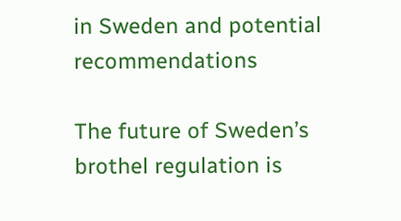in Sweden and potential recommendations

The future of Sweden’s brothel regulation is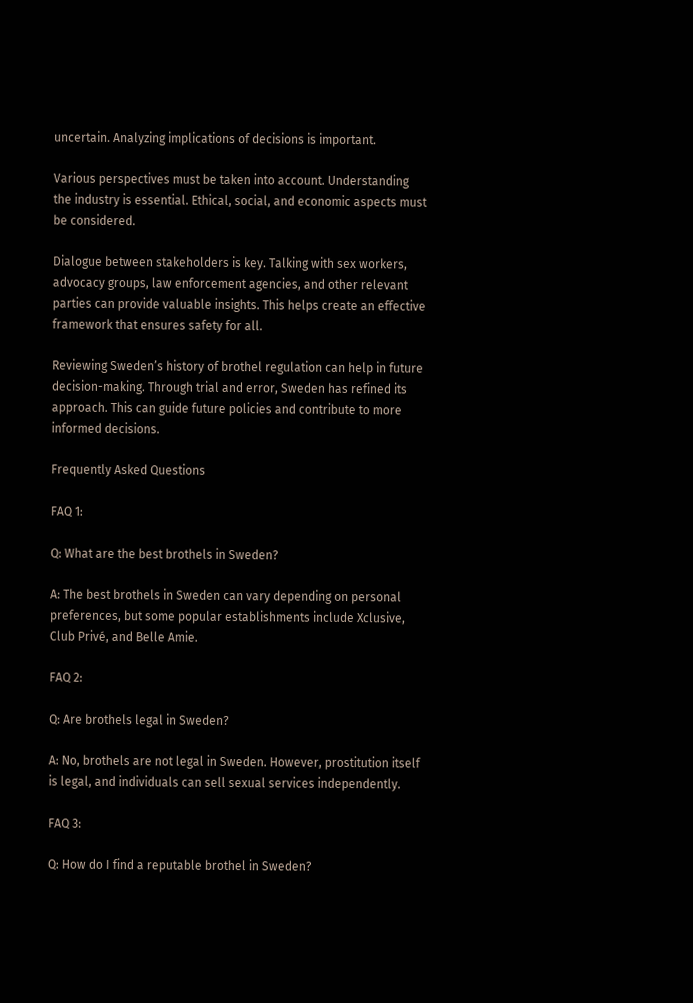uncertain. Analyzing implications of decisions is important.

Various perspectives must be taken into account. Understanding the industry is essential. Ethical, social, and economic aspects must be considered.

Dialogue between stakeholders is key. Talking with sex workers, advocacy groups, law enforcement agencies, and other relevant parties can provide valuable insights. This helps create an effective framework that ensures safety for all.

Reviewing Sweden’s history of brothel regulation can help in future decision-making. Through trial and error, Sweden has refined its approach. This can guide future policies and contribute to more informed decisions.

Frequently Asked Questions

FAQ 1:

Q: What are the best brothels in Sweden?

A: The best brothels in Sweden can vary depending on personal preferences, but some popular establishments include Xclusive, Club Privé, and Belle Amie.

FAQ 2:

Q: Are brothels legal in Sweden?

A: No, brothels are not legal in Sweden. However, prostitution itself is legal, and individuals can sell sexual services independently.

FAQ 3:

Q: How do I find a reputable brothel in Sweden?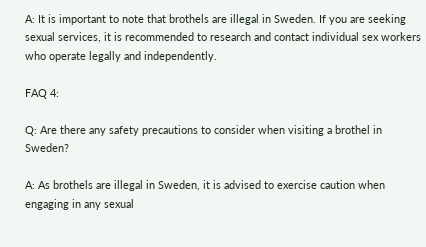A: It is important to note that brothels are illegal in Sweden. If you are seeking sexual services, it is recommended to research and contact individual sex workers who operate legally and independently.

FAQ 4:

Q: Are there any safety precautions to consider when visiting a brothel in Sweden?

A: As brothels are illegal in Sweden, it is advised to exercise caution when engaging in any sexual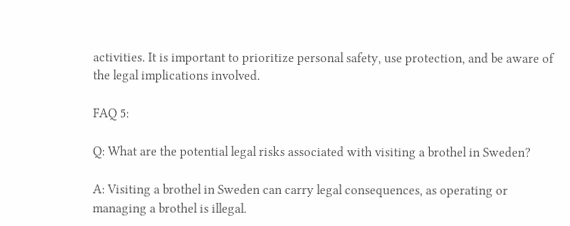activities. It is important to prioritize personal safety, use protection, and be aware of the legal implications involved.

FAQ 5:

Q: What are the potential legal risks associated with visiting a brothel in Sweden?

A: Visiting a brothel in Sweden can carry legal consequences, as operating or managing a brothel is illegal.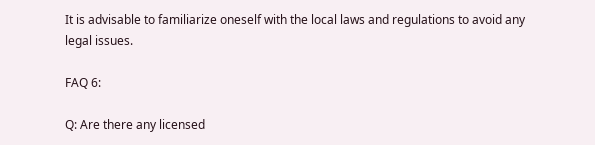It is advisable to familiarize oneself with the local laws and regulations to avoid any legal issues.

FAQ 6:

Q: Are there any licensed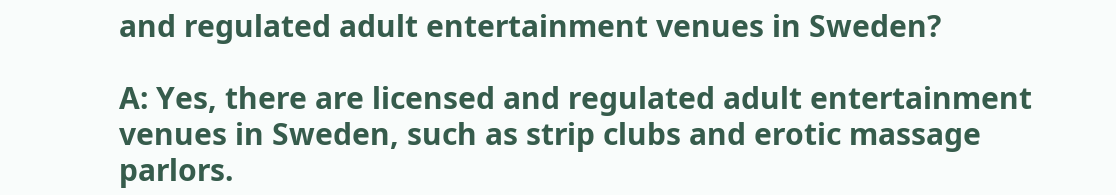and regulated adult entertainment venues in Sweden?

A: Yes, there are licensed and regulated adult entertainment venues in Sweden, such as strip clubs and erotic massage parlors.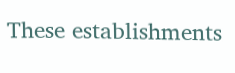These establishments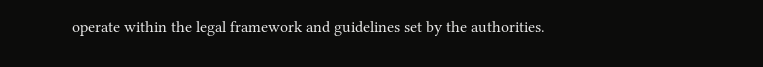operate within the legal framework and guidelines set by the authorities.